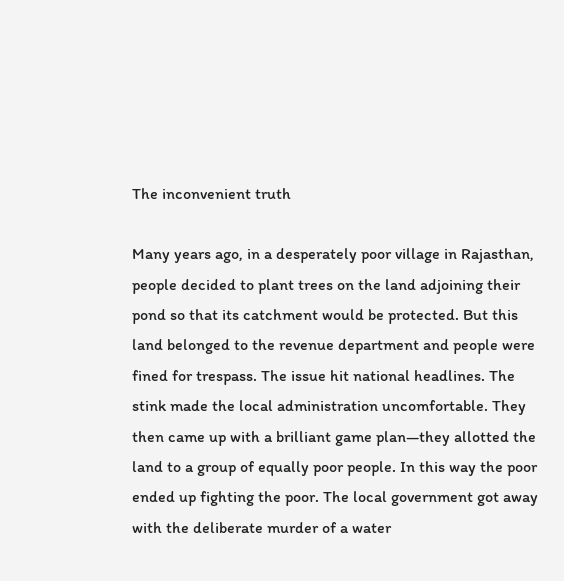The inconvenient truth

Many years ago, in a desperately poor village in Rajasthan, people decided to plant trees on the land adjoining their pond so that its catchment would be protected. But this land belonged to the revenue department and people were fined for trespass. The issue hit national headlines. The stink made the local administration uncomfortable. They then came up with a brilliant game plan—they allotted the land to a group of equally poor people. In this way the poor ended up fighting the poor. The local government got away with the deliberate murder of a water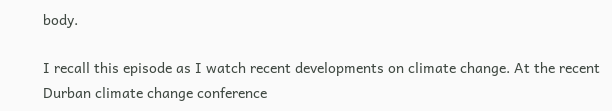body.

I recall this episode as I watch recent developments on climate change. At the recent Durban climate change conference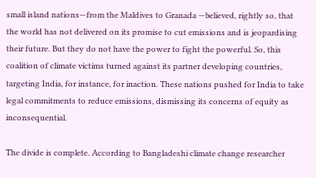small island nations—from the Maldives to Granada —believed, rightly so, that the world has not delivered on its promise to cut emissions and is jeopardising their future. But they do not have the power to fight the powerful. So, this coalition of climate victims turned against its partner developing countries, targeting India, for instance, for inaction. These nations pushed for India to take legal commitments to reduce emissions, dismissing its concerns of equity as inconsequential.

The divide is complete. According to Bangladeshi climate change researcher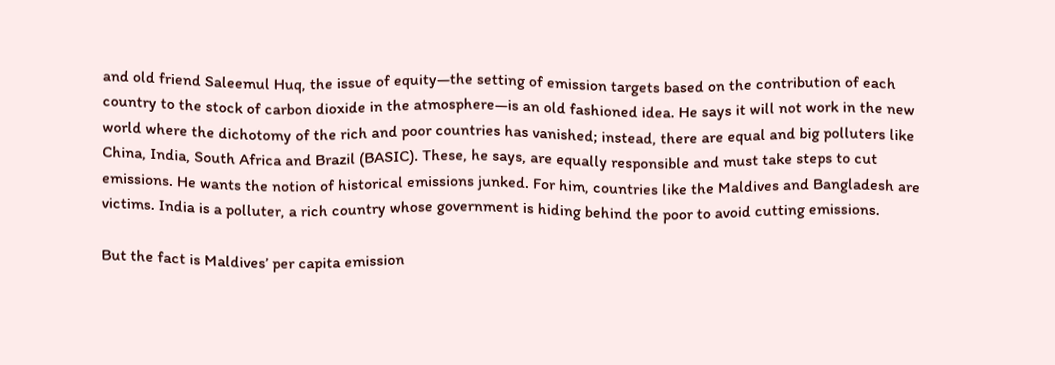and old friend Saleemul Huq, the issue of equity—the setting of emission targets based on the contribution of each country to the stock of carbon dioxide in the atmosphere—is an old fashioned idea. He says it will not work in the new world where the dichotomy of the rich and poor countries has vanished; instead, there are equal and big polluters like China, India, South Africa and Brazil (BASIC). These, he says, are equally responsible and must take steps to cut emissions. He wants the notion of historical emissions junked. For him, countries like the Maldives and Bangladesh are victims. India is a polluter, a rich country whose government is hiding behind the poor to avoid cutting emissions.

But the fact is Maldives’ per capita emission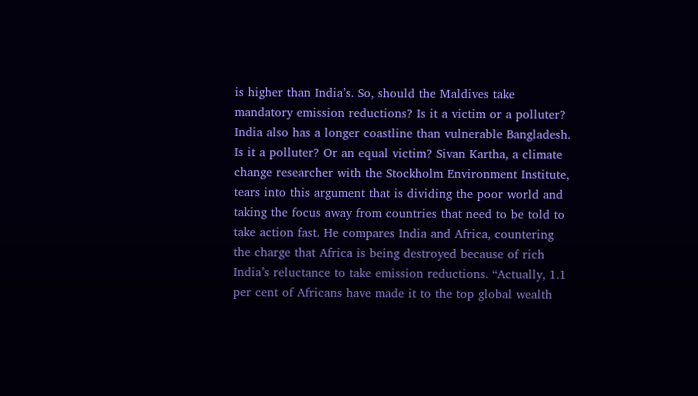is higher than India’s. So, should the Maldives take mandatory emission reductions? Is it a victim or a polluter? India also has a longer coastline than vulnerable Bangladesh. Is it a polluter? Or an equal victim? Sivan Kartha, a climate change researcher with the Stockholm Environment Institute, tears into this argument that is dividing the poor world and taking the focus away from countries that need to be told to take action fast. He compares India and Africa, countering the charge that Africa is being destroyed because of rich India’s reluctance to take emission reductions. “Actually, 1.1 per cent of Africans have made it to the top global wealth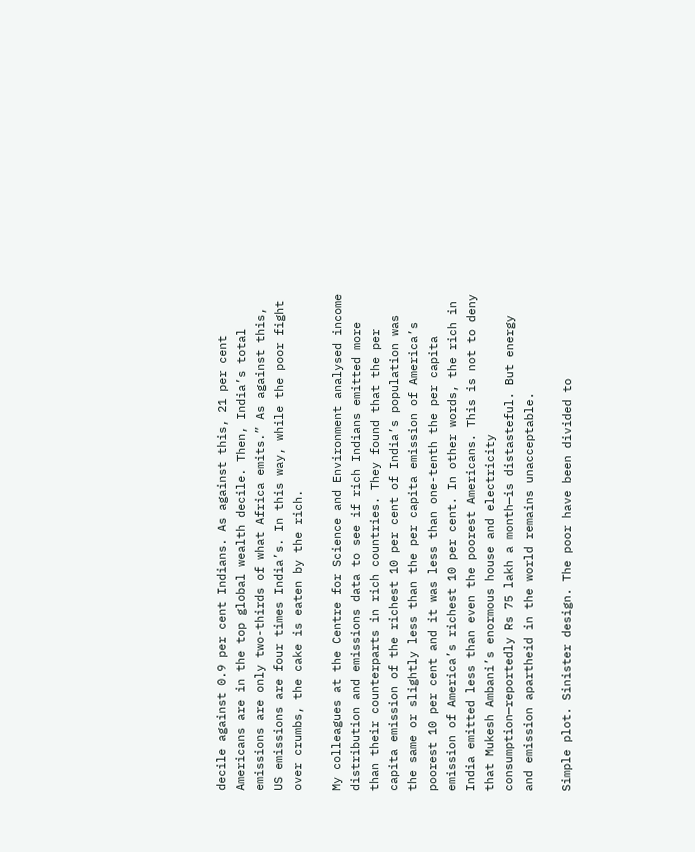decile against 0.9 per cent Indians. As against this, 21 per cent Americans are in the top global wealth decile. Then, India’s total emissions are only two-thirds of what Africa emits.” As against this, US emissions are four times India’s. In this way, while the poor fight over crumbs, the cake is eaten by the rich.

My colleagues at the Centre for Science and Environment analysed income distribution and emissions data to see if rich Indians emitted more than their counterparts in rich countries. They found that the per capita emission of the richest 10 per cent of India’s population was the same or slightly less than the per capita emission of America’s poorest 10 per cent and it was less than one-tenth the per capita emission of America’s richest 10 per cent. In other words, the rich in India emitted less than even the poorest Americans. This is not to deny that Mukesh Ambani’s enormous house and electricity consumption—reportedly Rs 75 lakh a month—is distasteful. But energy and emission apartheid in the world remains unacceptable.

Simple plot. Sinister design. The poor have been divided to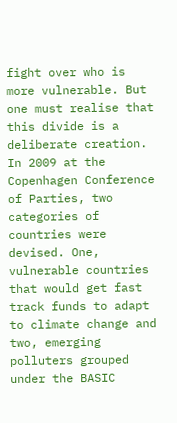fight over who is more vulnerable. But one must realise that this divide is a deliberate creation. In 2009 at the Copenhagen Conference of Parties, two categories of countries were devised. One, vulnerable countries that would get fast track funds to adapt to climate change and two, emerging polluters grouped under the BASIC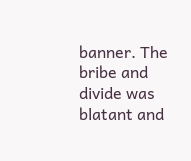banner. The bribe and divide was blatant and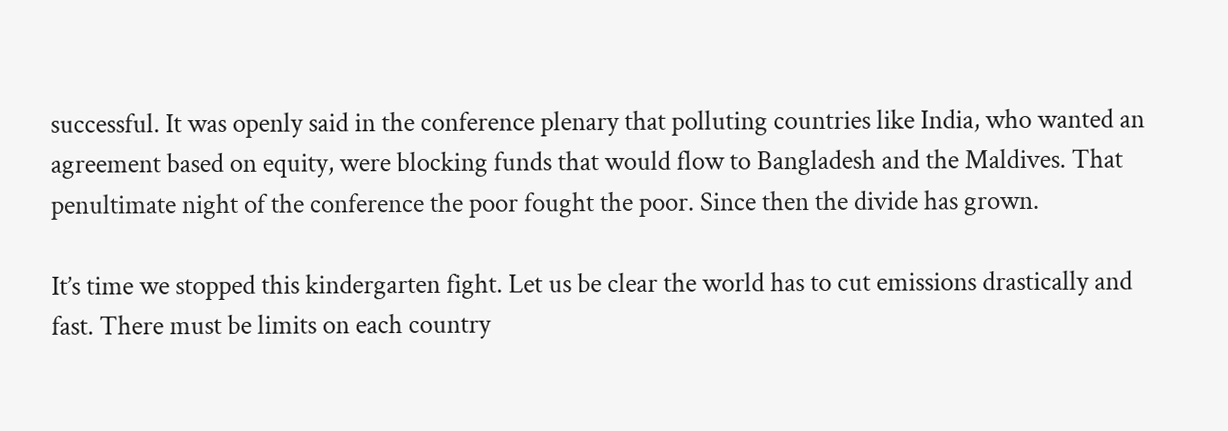successful. It was openly said in the conference plenary that polluting countries like India, who wanted an agreement based on equity, were blocking funds that would flow to Bangladesh and the Maldives. That penultimate night of the conference the poor fought the poor. Since then the divide has grown.

It’s time we stopped this kindergarten fight. Let us be clear the world has to cut emissions drastically and fast. There must be limits on each country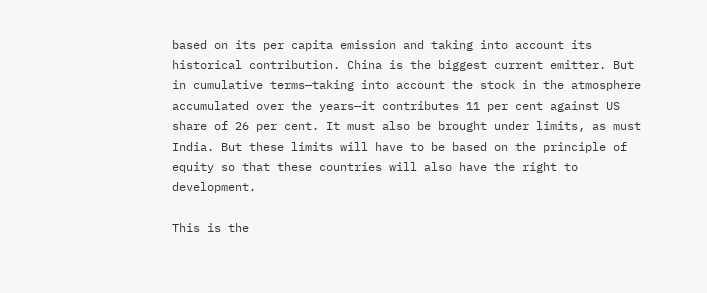based on its per capita emission and taking into account its historical contribution. China is the biggest current emitter. But in cumulative terms—taking into account the stock in the atmosphere accumulated over the years—it contributes 11 per cent against US share of 26 per cent. It must also be brought under limits, as must India. But these limits will have to be based on the principle of equity so that these countries will also have the right to development.

This is the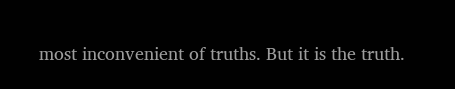most inconvenient of truths. But it is the truth.